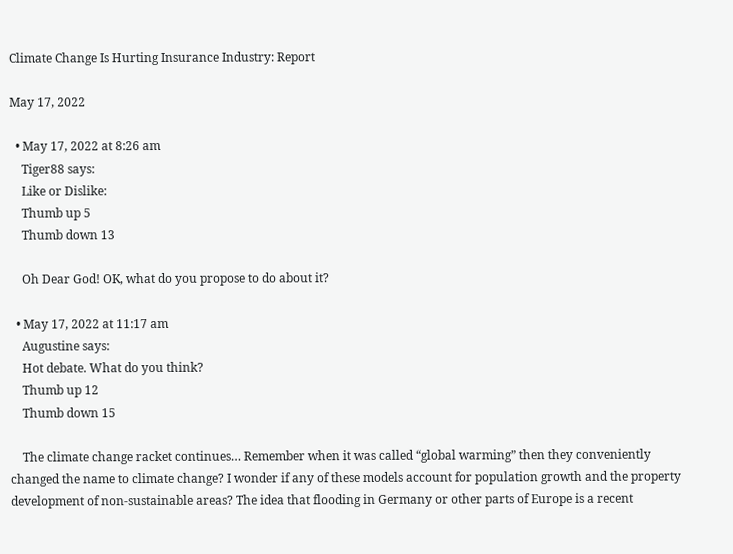Climate Change Is Hurting Insurance Industry: Report

May 17, 2022

  • May 17, 2022 at 8:26 am
    Tiger88 says:
    Like or Dislike:
    Thumb up 5
    Thumb down 13

    Oh Dear God! OK, what do you propose to do about it?

  • May 17, 2022 at 11:17 am
    Augustine says:
    Hot debate. What do you think?
    Thumb up 12
    Thumb down 15

    The climate change racket continues… Remember when it was called “global warming” then they conveniently changed the name to climate change? I wonder if any of these models account for population growth and the property development of non-sustainable areas? The idea that flooding in Germany or other parts of Europe is a recent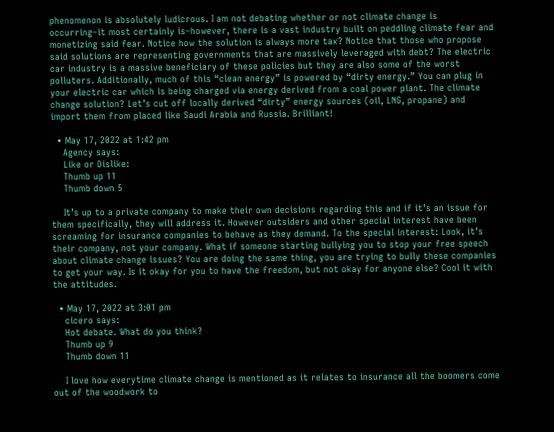phenomenon is absolutely ludicrous. I am not debating whether or not climate change is occurring–it most certainly is–however, there is a vast industry built on peddling climate fear and monetizing said fear. Notice how the solution is always more tax? Notice that those who propose said solutions are representing governments that are massively leveraged with debt? The electric car industry is a massive beneficiary of these policies but they are also some of the worst polluters. Additionally, much of this “clean energy” is powered by “dirty energy.” You can plug in your electric car which is being charged via energy derived from a coal power plant. The climate change solution? Let’s cut off locally derived “dirty” energy sources (oil, LNG, propane) and import them from placed like Saudi Arabia and Russia. Brilliant!

  • May 17, 2022 at 1:42 pm
    Agency says:
    Like or Dislike:
    Thumb up 11
    Thumb down 5

    It’s up to a private company to make their own decisions regarding this and if it’s an issue for them specifically, they will address it. However outsiders and other special interest have been screaming for insurance companies to behave as they demand. To the special interest: Look, it’s their company, not your company. What if someone starting bullying you to stop your free speech about climate change issues? You are doing the same thing, you are trying to bully these companies to get your way. Is it okay for you to have the freedom, but not okay for anyone else? Cool it with the attitudes.

  • May 17, 2022 at 3:01 pm
    cicero says:
    Hot debate. What do you think?
    Thumb up 9
    Thumb down 11

    I love how everytime climate change is mentioned as it relates to insurance all the boomers come out of the woodwork to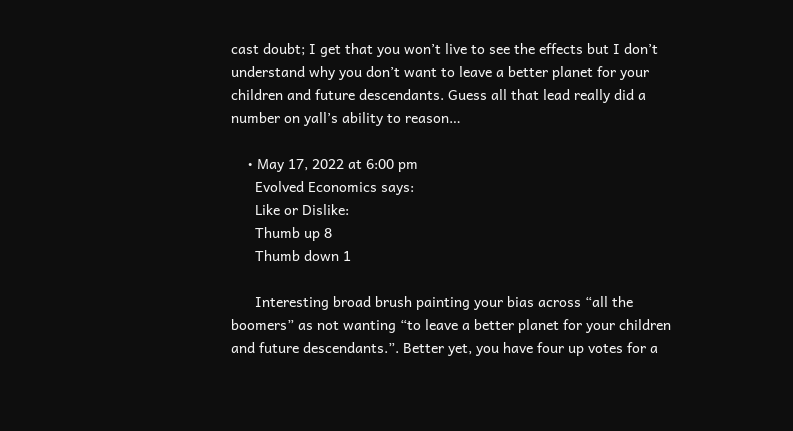cast doubt; I get that you won’t live to see the effects but I don’t understand why you don’t want to leave a better planet for your children and future descendants. Guess all that lead really did a number on yall’s ability to reason…

    • May 17, 2022 at 6:00 pm
      Evolved Economics says:
      Like or Dislike:
      Thumb up 8
      Thumb down 1

      Interesting broad brush painting your bias across “all the boomers” as not wanting “to leave a better planet for your children and future descendants.”. Better yet, you have four up votes for a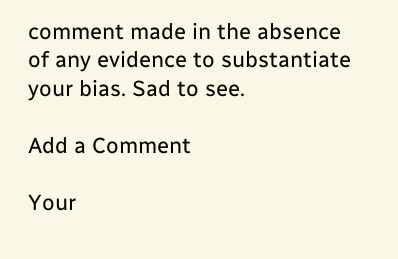comment made in the absence of any evidence to substantiate your bias. Sad to see.

Add a Comment

Your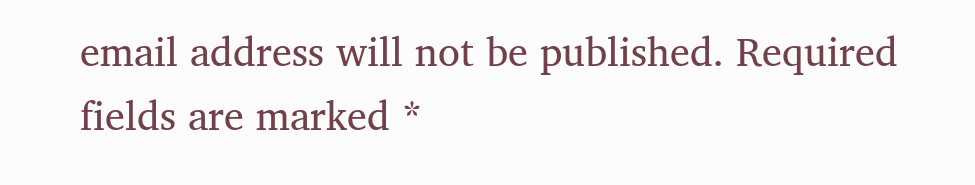email address will not be published. Required fields are marked *